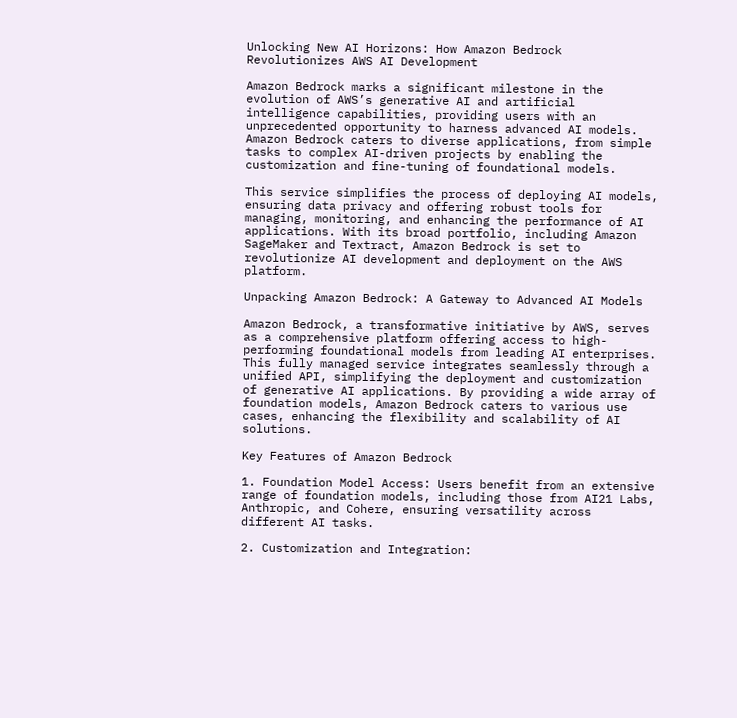Unlocking New AI Horizons: How Amazon Bedrock Revolutionizes AWS AI Development

Amazon Bedrock marks a significant milestone in the evolution of AWS’s generative AI and artificial intelligence capabilities, providing users with an unprecedented opportunity to harness advanced AI models. Amazon Bedrock caters to diverse applications, from simple tasks to complex AI-driven projects by enabling the customization and fine-tuning of foundational models.

This service simplifies the process of deploying AI models, ensuring data privacy and offering robust tools for managing, monitoring, and enhancing the performance of AI applications. With its broad portfolio, including Amazon SageMaker and Textract, Amazon Bedrock is set to revolutionize AI development and deployment on the AWS platform.

Unpacking Amazon Bedrock: A Gateway to Advanced AI Models

Amazon Bedrock, a transformative initiative by AWS, serves as a comprehensive platform offering access to high-performing foundational models from leading AI enterprises. This fully managed service integrates seamlessly through a unified API, simplifying the deployment and customization of generative AI applications. By providing a wide array of foundation models, Amazon Bedrock caters to various use cases, enhancing the flexibility and scalability of AI solutions.

Key Features of Amazon Bedrock

1. Foundation Model Access: Users benefit from an extensive range of foundation models, including those from AI21 Labs, Anthropic, and Cohere, ensuring versatility across different AI tasks.

2. Customization and Integration: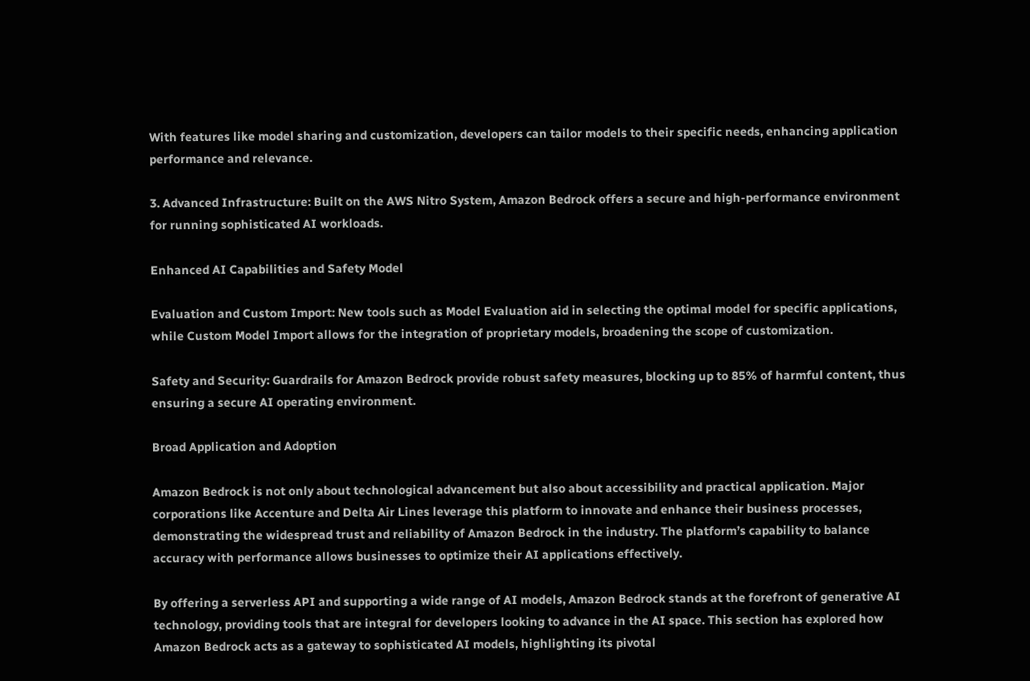With features like model sharing and customization, developers can tailor models to their specific needs, enhancing application performance and relevance.

3. Advanced Infrastructure: Built on the AWS Nitro System, Amazon Bedrock offers a secure and high-performance environment for running sophisticated AI workloads.

Enhanced AI Capabilities and Safety Model

Evaluation and Custom Import: New tools such as Model Evaluation aid in selecting the optimal model for specific applications, while Custom Model Import allows for the integration of proprietary models, broadening the scope of customization.

Safety and Security: Guardrails for Amazon Bedrock provide robust safety measures, blocking up to 85% of harmful content, thus ensuring a secure AI operating environment.

Broad Application and Adoption

Amazon Bedrock is not only about technological advancement but also about accessibility and practical application. Major corporations like Accenture and Delta Air Lines leverage this platform to innovate and enhance their business processes, demonstrating the widespread trust and reliability of Amazon Bedrock in the industry. The platform’s capability to balance accuracy with performance allows businesses to optimize their AI applications effectively.

By offering a serverless API and supporting a wide range of AI models, Amazon Bedrock stands at the forefront of generative AI technology, providing tools that are integral for developers looking to advance in the AI space. This section has explored how Amazon Bedrock acts as a gateway to sophisticated AI models, highlighting its pivotal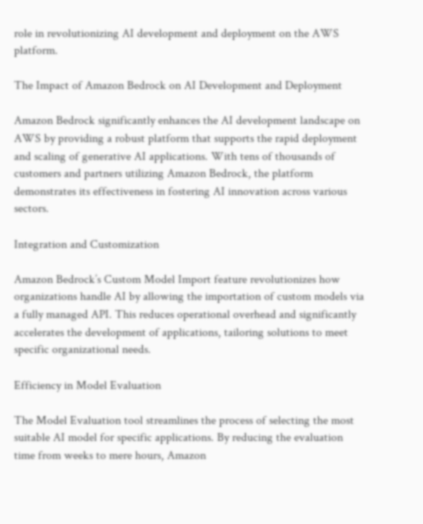role in revolutionizing AI development and deployment on the AWS platform.

The Impact of Amazon Bedrock on AI Development and Deployment

Amazon Bedrock significantly enhances the AI development landscape on AWS by providing a robust platform that supports the rapid deployment and scaling of generative AI applications. With tens of thousands of customers and partners utilizing Amazon Bedrock, the platform demonstrates its effectiveness in fostering AI innovation across various sectors.

Integration and Customization

Amazon Bedrock’s Custom Model Import feature revolutionizes how organizations handle AI by allowing the importation of custom models via a fully managed API. This reduces operational overhead and significantly accelerates the development of applications, tailoring solutions to meet specific organizational needs.

Efficiency in Model Evaluation

The Model Evaluation tool streamlines the process of selecting the most suitable AI model for specific applications. By reducing the evaluation time from weeks to mere hours, Amazon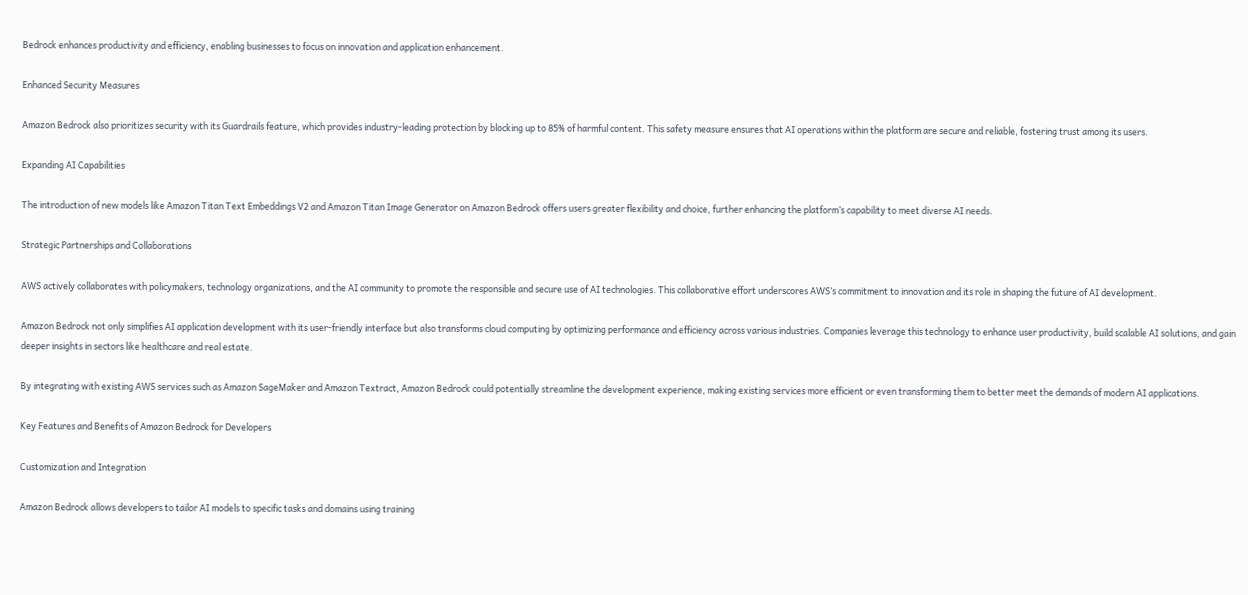Bedrock enhances productivity and efficiency, enabling businesses to focus on innovation and application enhancement.

Enhanced Security Measures

Amazon Bedrock also prioritizes security with its Guardrails feature, which provides industry-leading protection by blocking up to 85% of harmful content. This safety measure ensures that AI operations within the platform are secure and reliable, fostering trust among its users.

Expanding AI Capabilities

The introduction of new models like Amazon Titan Text Embeddings V2 and Amazon Titan Image Generator on Amazon Bedrock offers users greater flexibility and choice, further enhancing the platform’s capability to meet diverse AI needs.

Strategic Partnerships and Collaborations

AWS actively collaborates with policymakers, technology organizations, and the AI community to promote the responsible and secure use of AI technologies. This collaborative effort underscores AWS’s commitment to innovation and its role in shaping the future of AI development.

Amazon Bedrock not only simplifies AI application development with its user-friendly interface but also transforms cloud computing by optimizing performance and efficiency across various industries. Companies leverage this technology to enhance user productivity, build scalable AI solutions, and gain deeper insights in sectors like healthcare and real estate.

By integrating with existing AWS services such as Amazon SageMaker and Amazon Textract, Amazon Bedrock could potentially streamline the development experience, making existing services more efficient or even transforming them to better meet the demands of modern AI applications.

Key Features and Benefits of Amazon Bedrock for Developers

Customization and Integration

Amazon Bedrock allows developers to tailor AI models to specific tasks and domains using training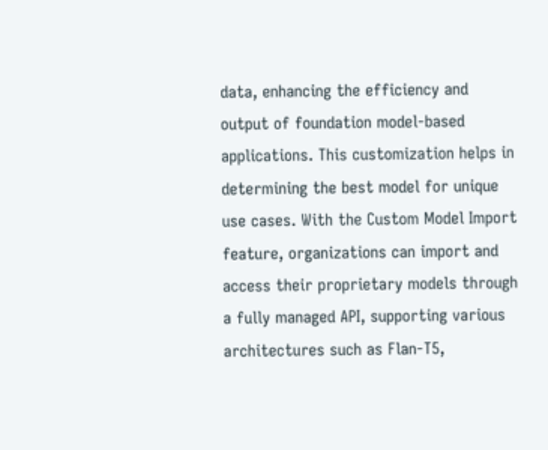data, enhancing the efficiency and output of foundation model-based applications. This customization helps in determining the best model for unique use cases. With the Custom Model Import feature, organizations can import and access their proprietary models through a fully managed API, supporting various architectures such as Flan-T5,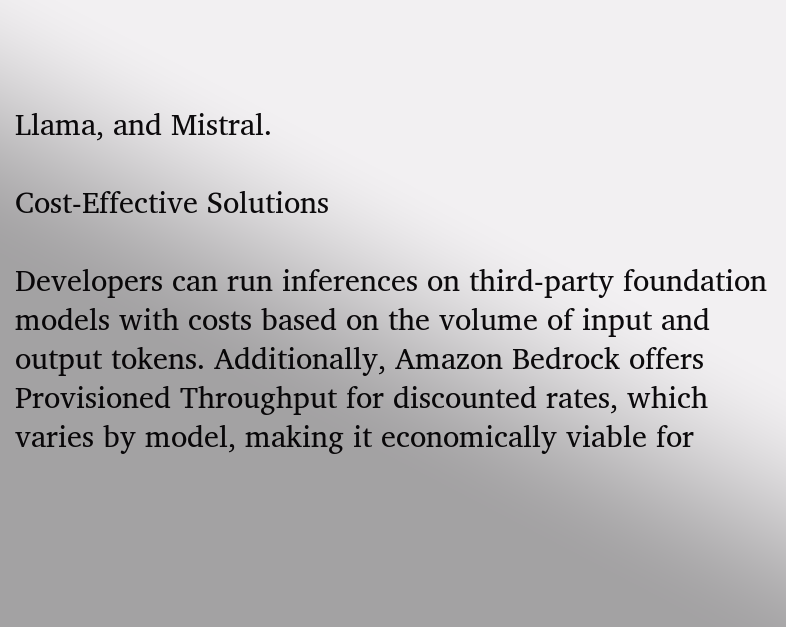Llama, and Mistral.

Cost-Effective Solutions

Developers can run inferences on third-party foundation models with costs based on the volume of input and output tokens. Additionally, Amazon Bedrock offers Provisioned Throughput for discounted rates, which varies by model, making it economically viable for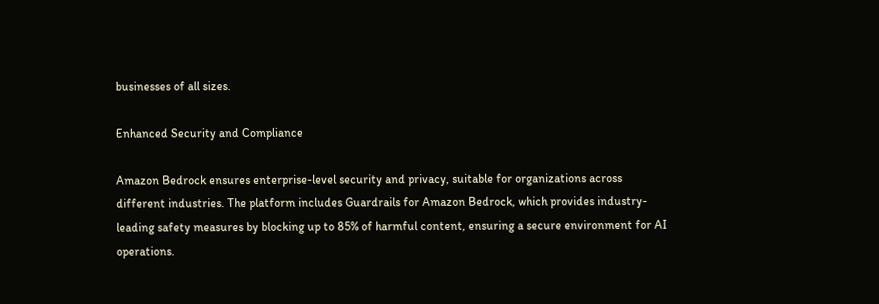businesses of all sizes.

Enhanced Security and Compliance

Amazon Bedrock ensures enterprise-level security and privacy, suitable for organizations across different industries. The platform includes Guardrails for Amazon Bedrock, which provides industry-leading safety measures by blocking up to 85% of harmful content, ensuring a secure environment for AI operations.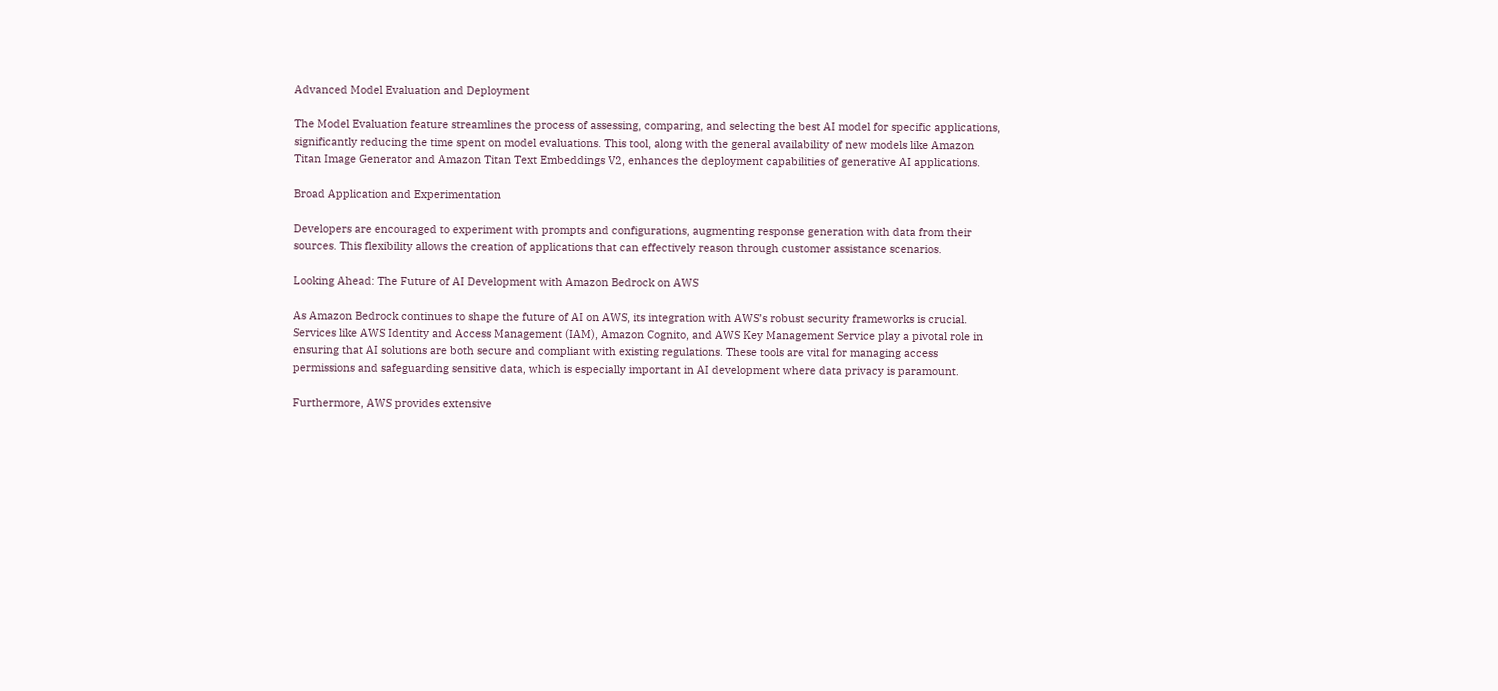Advanced Model Evaluation and Deployment

The Model Evaluation feature streamlines the process of assessing, comparing, and selecting the best AI model for specific applications, significantly reducing the time spent on model evaluations. This tool, along with the general availability of new models like Amazon Titan Image Generator and Amazon Titan Text Embeddings V2, enhances the deployment capabilities of generative AI applications.

Broad Application and Experimentation

Developers are encouraged to experiment with prompts and configurations, augmenting response generation with data from their sources. This flexibility allows the creation of applications that can effectively reason through customer assistance scenarios.

Looking Ahead: The Future of AI Development with Amazon Bedrock on AWS

As Amazon Bedrock continues to shape the future of AI on AWS, its integration with AWS’s robust security frameworks is crucial. Services like AWS Identity and Access Management (IAM), Amazon Cognito, and AWS Key Management Service play a pivotal role in ensuring that AI solutions are both secure and compliant with existing regulations. These tools are vital for managing access permissions and safeguarding sensitive data, which is especially important in AI development where data privacy is paramount.

Furthermore, AWS provides extensive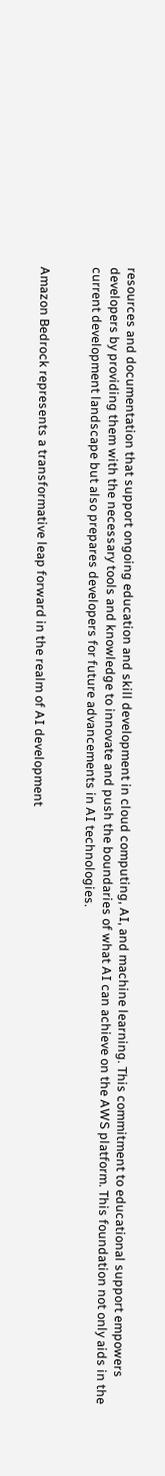resources and documentation that support ongoing education and skill development in cloud computing, AI, and machine learning. This commitment to educational support empowers developers by providing them with the necessary tools and knowledge to innovate and push the boundaries of what AI can achieve on the AWS platform. This foundation not only aids in the current development landscape but also prepares developers for future advancements in AI technologies.


Amazon Bedrock represents a transformative leap forward in the realm of AI development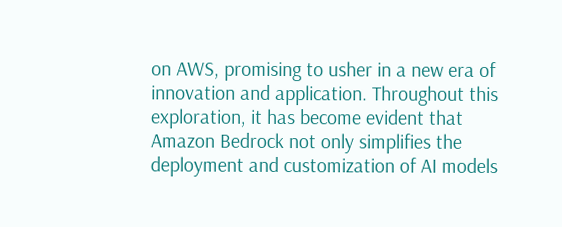on AWS, promising to usher in a new era of innovation and application. Throughout this exploration, it has become evident that Amazon Bedrock not only simplifies the deployment and customization of AI models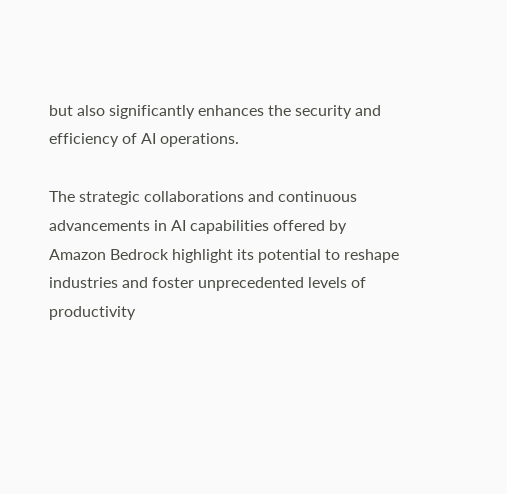but also significantly enhances the security and efficiency of AI operations.

The strategic collaborations and continuous advancements in AI capabilities offered by Amazon Bedrock highlight its potential to reshape industries and foster unprecedented levels of productivity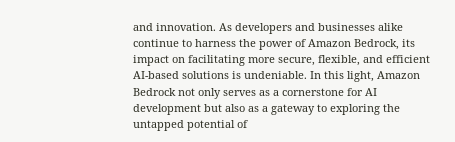and innovation. As developers and businesses alike continue to harness the power of Amazon Bedrock, its impact on facilitating more secure, flexible, and efficient AI-based solutions is undeniable. In this light, Amazon Bedrock not only serves as a cornerstone for AI development but also as a gateway to exploring the untapped potential of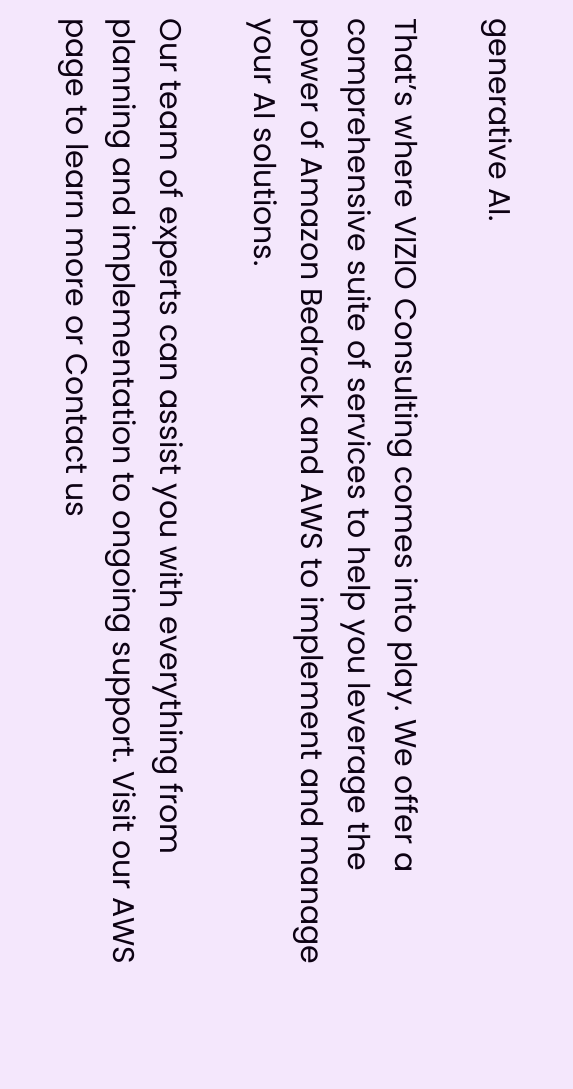generative AI.

That’s where VIZIO Consulting comes into play. We offer a comprehensive suite of services to help you leverage the power of Amazon Bedrock and AWS to implement and manage your AI solutions.

Our team of experts can assist you with everything from planning and implementation to ongoing support. Visit our AWS page to learn more or Contact us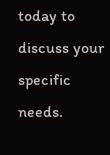today to discuss your specific needs.